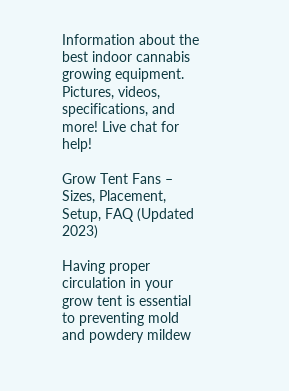Information about the best indoor cannabis growing equipment. Pictures, videos, specifications, and more! Live chat for help!

Grow Tent Fans – Sizes, Placement, Setup, FAQ (Updated 2023)

Having proper circulation in your grow tent is essential to preventing mold and powdery mildew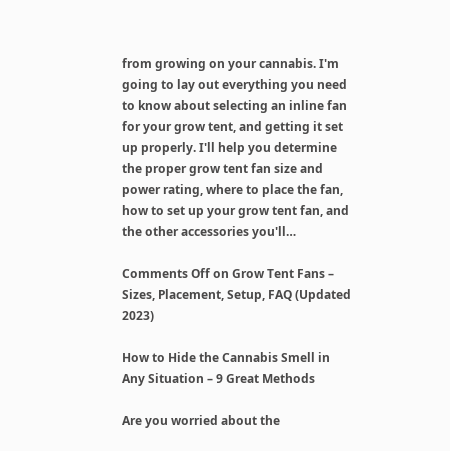from growing on your cannabis. I'm going to lay out everything you need to know about selecting an inline fan for your grow tent, and getting it set up properly. I'll help you determine the proper grow tent fan size and power rating, where to place the fan, how to set up your grow tent fan, and the other accessories you'll…

Comments Off on Grow Tent Fans – Sizes, Placement, Setup, FAQ (Updated 2023)

How to Hide the Cannabis Smell in Any Situation – 9 Great Methods

Are you worried about the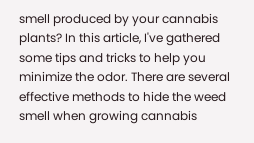smell produced by your cannabis plants? In this article, I've gathered some tips and tricks to help you minimize the odor. There are several effective methods to hide the weed smell when growing cannabis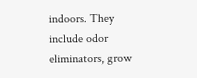indoors. They include odor eliminators, grow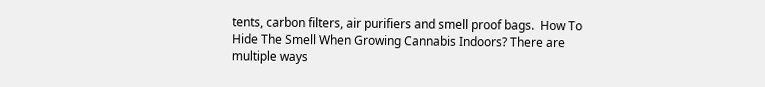tents, carbon filters, air purifiers and smell proof bags.  How To Hide The Smell When Growing Cannabis Indoors? There are multiple ways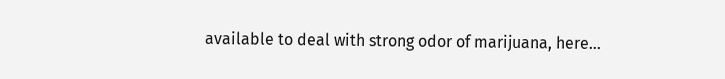available to deal with strong odor of marijuana, here…